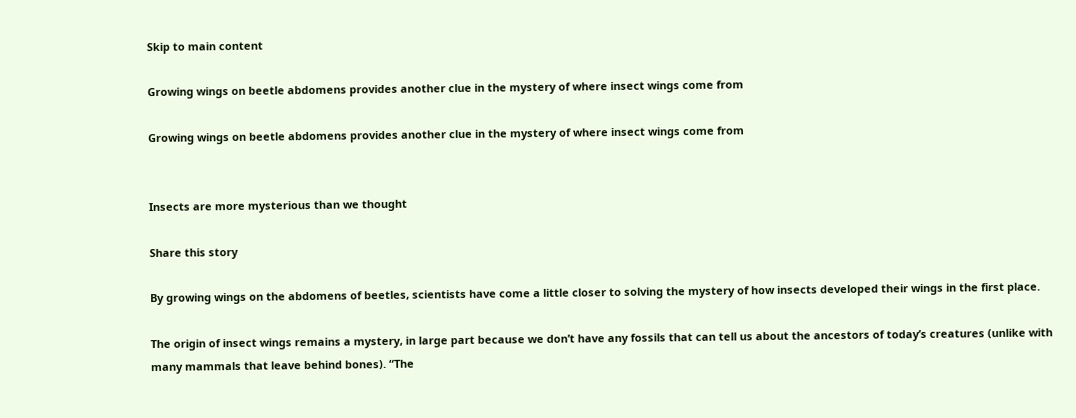Skip to main content

Growing wings on beetle abdomens provides another clue in the mystery of where insect wings come from

Growing wings on beetle abdomens provides another clue in the mystery of where insect wings come from


Insects are more mysterious than we thought

Share this story

By growing wings on the abdomens of beetles, scientists have come a little closer to solving the mystery of how insects developed their wings in the first place.

The origin of insect wings remains a mystery, in large part because we don’t have any fossils that can tell us about the ancestors of today’s creatures (unlike with many mammals that leave behind bones). “The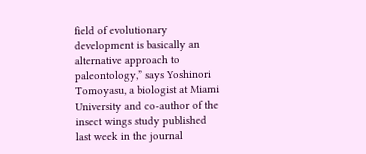field of evolutionary development is basically an alternative approach to paleontology,” says Yoshinori Tomoyasu, a biologist at Miami University and co-author of the insect wings study published last week in the journal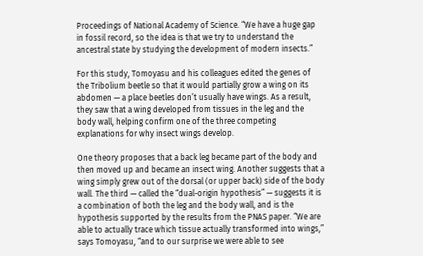Proceedings of National Academy of Science. “We have a huge gap in fossil record, so the idea is that we try to understand the ancestral state by studying the development of modern insects.”

For this study, Tomoyasu and his colleagues edited the genes of the Tribolium beetle so that it would partially grow a wing on its abdomen — a place beetles don’t usually have wings. As a result, they saw that a wing developed from tissues in the leg and the body wall, helping confirm one of the three competing explanations for why insect wings develop.

One theory proposes that a back leg became part of the body and then moved up and became an insect wing. Another suggests that a wing simply grew out of the dorsal (or upper back) side of the body wall. The third — called the “dual-origin hypothesis” — suggests it is a combination of both the leg and the body wall, and is the hypothesis supported by the results from the PNAS paper. “We are able to actually trace which tissue actually transformed into wings,” says Tomoyasu, “and to our surprise we were able to see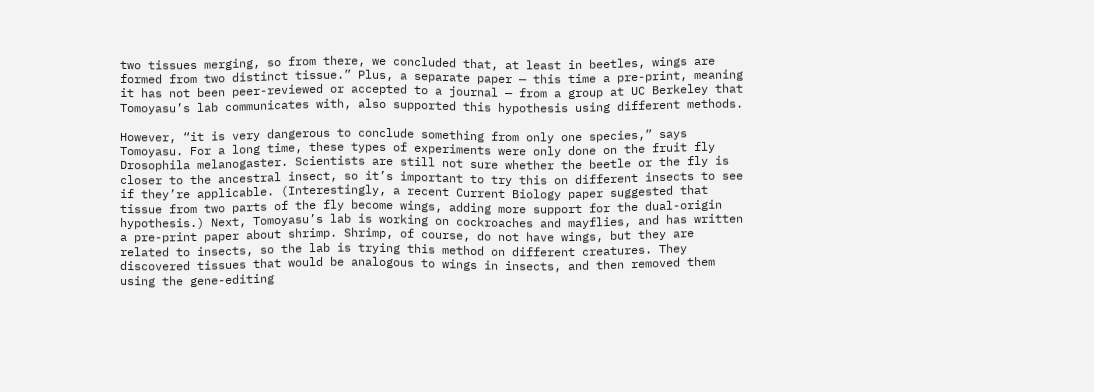two tissues merging, so from there, we concluded that, at least in beetles, wings are formed from two distinct tissue.” Plus, a separate paper — this time a pre-print, meaning it has not been peer-reviewed or accepted to a journal — from a group at UC Berkeley that Tomoyasu’s lab communicates with, also supported this hypothesis using different methods.

However, “it is very dangerous to conclude something from only one species,” says Tomoyasu. For a long time, these types of experiments were only done on the fruit fly Drosophila melanogaster. Scientists are still not sure whether the beetle or the fly is closer to the ancestral insect, so it’s important to try this on different insects to see if they’re applicable. (Interestingly, a recent Current Biology paper suggested that tissue from two parts of the fly become wings, adding more support for the dual-origin hypothesis.) Next, Tomoyasu’s lab is working on cockroaches and mayflies, and has written a pre-print paper about shrimp. Shrimp, of course, do not have wings, but they are related to insects, so the lab is trying this method on different creatures. They discovered tissues that would be analogous to wings in insects, and then removed them using the gene-editing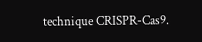technique CRISPR-Cas9.